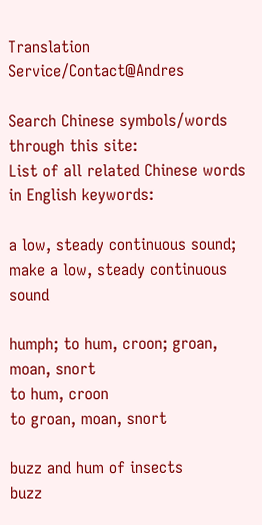Translation Service/Contact@Andres

Search Chinese symbols/words through this site:
List of all related Chinese words in English keywords:

a low, steady continuous sound;
make a low, steady continuous sound

humph; to hum, croon; groan, moan, snort
to hum, croon
to groan, moan, snort

buzz and hum of insects
buzz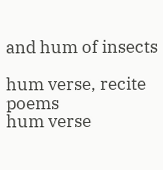and hum of insects

hum verse, recite poems
hum verse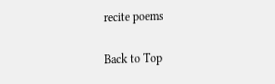recite poems

Back to Top